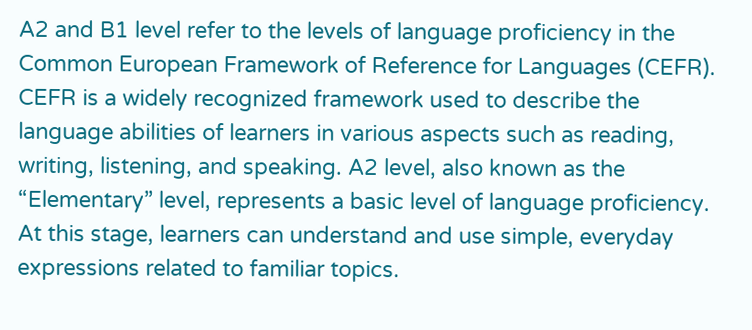A2 and B1 level refer to the levels of language proficiency in the Common European Framework of Reference for Languages (CEFR). CEFR is a widely recognized framework used to describe the language abilities of learners in various aspects such as reading, writing, listening, and speaking. A2 level, also known as the “Elementary” level, represents a basic level of language proficiency. At this stage, learners can understand and use simple, everyday expressions related to familiar topics.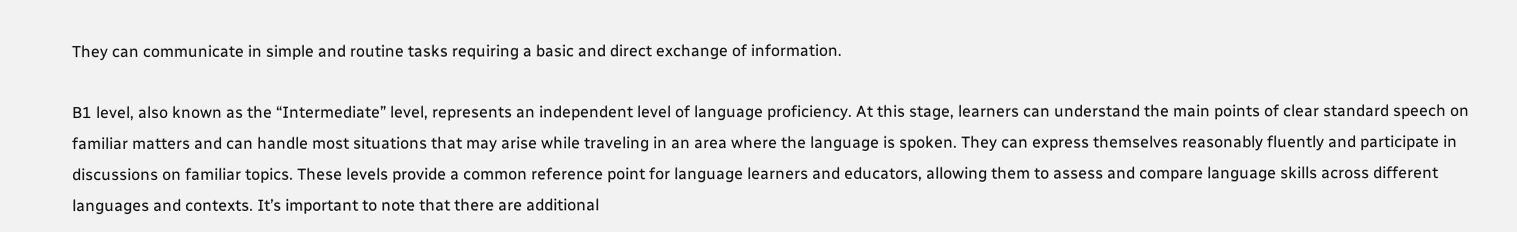They can communicate in simple and routine tasks requiring a basic and direct exchange of information.

B1 level, also known as the “Intermediate” level, represents an independent level of language proficiency. At this stage, learners can understand the main points of clear standard speech on familiar matters and can handle most situations that may arise while traveling in an area where the language is spoken. They can express themselves reasonably fluently and participate in discussions on familiar topics. These levels provide a common reference point for language learners and educators, allowing them to assess and compare language skills across different languages and contexts. It’s important to note that there are additional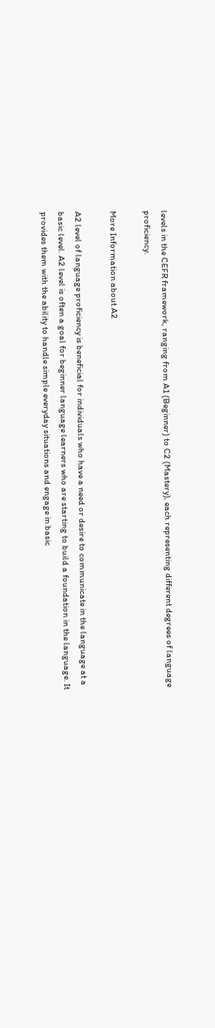levels in the CEFR framework, ranging from A1 (Beginner) to C2 (Mastery), each representing different degrees of language proficiency.

More Information about A2

A2 level of language proficiency is beneficial for individuals who have a need or desire to communicate in the language at a basic level. A2 level is often a goal for beginner language learners who are starting to build a foundation in the language. It provides them with the ability to handle simple everyday situations and engage in basic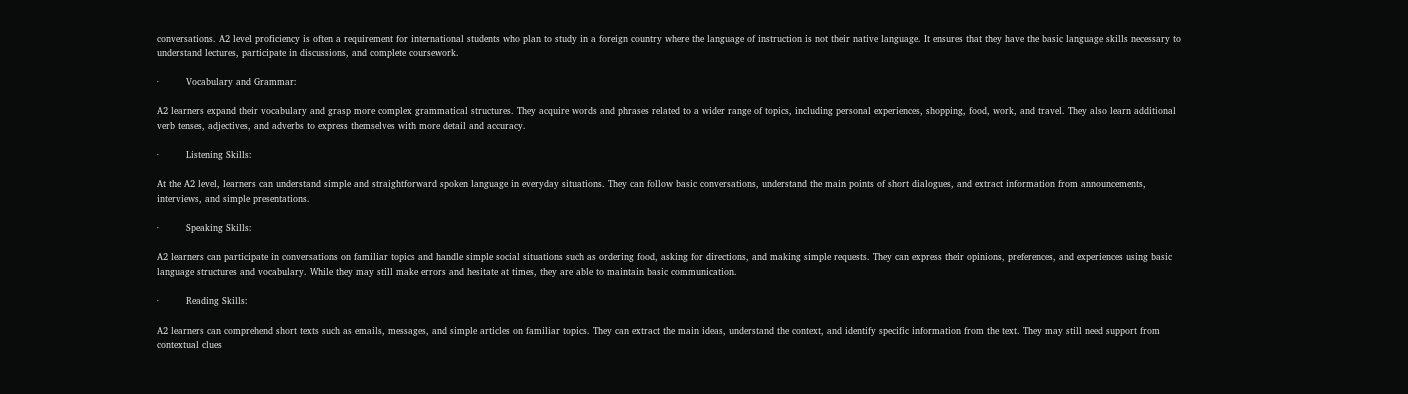conversations. A2 level proficiency is often a requirement for international students who plan to study in a foreign country where the language of instruction is not their native language. It ensures that they have the basic language skills necessary to understand lectures, participate in discussions, and complete coursework.

·         Vocabulary and Grammar:

A2 learners expand their vocabulary and grasp more complex grammatical structures. They acquire words and phrases related to a wider range of topics, including personal experiences, shopping, food, work, and travel. They also learn additional verb tenses, adjectives, and adverbs to express themselves with more detail and accuracy.

·         Listening Skills:

At the A2 level, learners can understand simple and straightforward spoken language in everyday situations. They can follow basic conversations, understand the main points of short dialogues, and extract information from announcements, interviews, and simple presentations.

·         Speaking Skills:

A2 learners can participate in conversations on familiar topics and handle simple social situations such as ordering food, asking for directions, and making simple requests. They can express their opinions, preferences, and experiences using basic language structures and vocabulary. While they may still make errors and hesitate at times, they are able to maintain basic communication.

·         Reading Skills:

A2 learners can comprehend short texts such as emails, messages, and simple articles on familiar topics. They can extract the main ideas, understand the context, and identify specific information from the text. They may still need support from contextual clues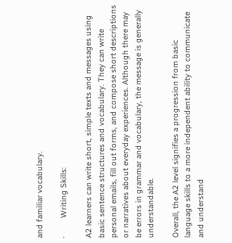and familiar vocabulary.

·         Writing Skills:

A2 learners can write short, simple texts and messages using basic sentence structures and vocabulary. They can write personal emails, fill out forms, and compose short descriptions or narratives about everyday experiences. Although there may be errors in grammar and vocabulary, the message is generally understandable.

Overall, the A2 level signifies a progression from basic language skills to a more independent ability to communicate and understand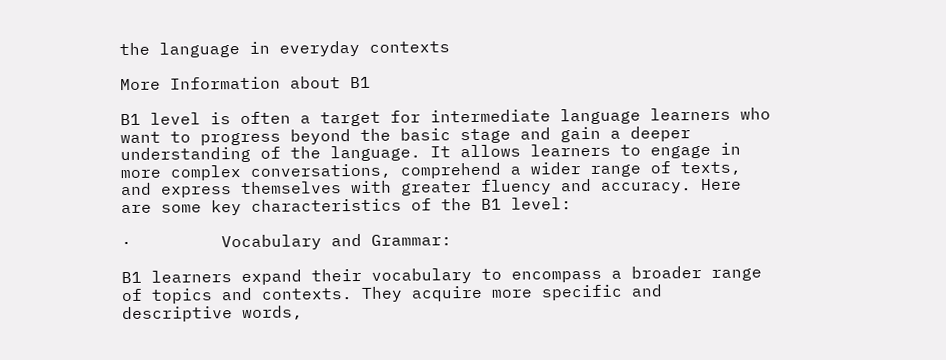the language in everyday contexts

More Information about B1

B1 level is often a target for intermediate language learners who want to progress beyond the basic stage and gain a deeper understanding of the language. It allows learners to engage in more complex conversations, comprehend a wider range of texts, and express themselves with greater fluency and accuracy. Here are some key characteristics of the B1 level:

·         Vocabulary and Grammar:

B1 learners expand their vocabulary to encompass a broader range of topics and contexts. They acquire more specific and descriptive words,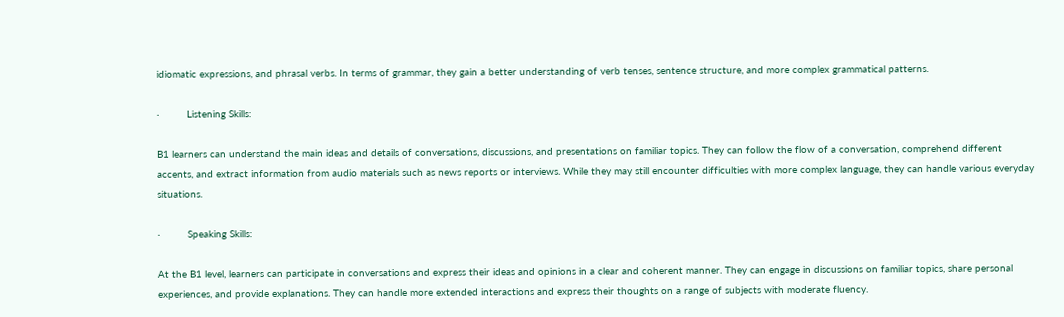idiomatic expressions, and phrasal verbs. In terms of grammar, they gain a better understanding of verb tenses, sentence structure, and more complex grammatical patterns.

·         Listening Skills:

B1 learners can understand the main ideas and details of conversations, discussions, and presentations on familiar topics. They can follow the flow of a conversation, comprehend different accents, and extract information from audio materials such as news reports or interviews. While they may still encounter difficulties with more complex language, they can handle various everyday situations.

·         Speaking Skills:

At the B1 level, learners can participate in conversations and express their ideas and opinions in a clear and coherent manner. They can engage in discussions on familiar topics, share personal experiences, and provide explanations. They can handle more extended interactions and express their thoughts on a range of subjects with moderate fluency.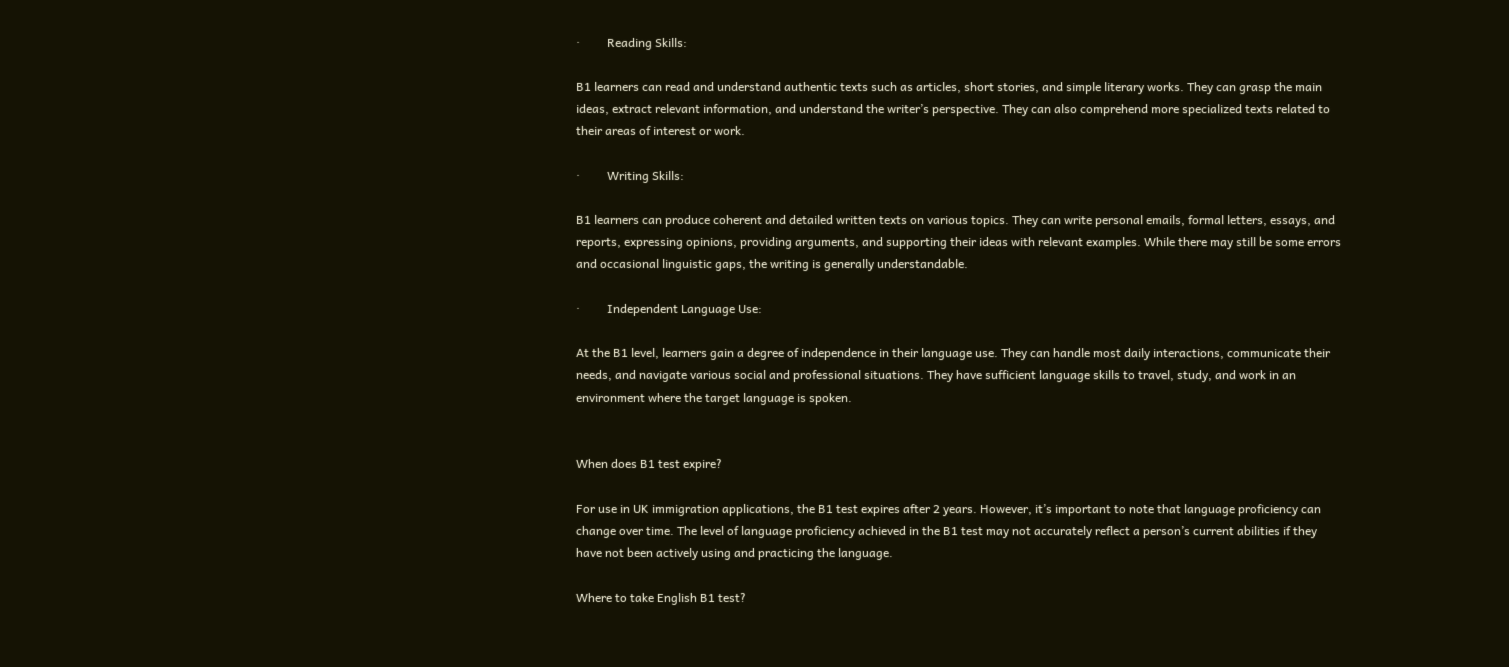·         Reading Skills:

B1 learners can read and understand authentic texts such as articles, short stories, and simple literary works. They can grasp the main ideas, extract relevant information, and understand the writer’s perspective. They can also comprehend more specialized texts related to their areas of interest or work.

·         Writing Skills:

B1 learners can produce coherent and detailed written texts on various topics. They can write personal emails, formal letters, essays, and reports, expressing opinions, providing arguments, and supporting their ideas with relevant examples. While there may still be some errors and occasional linguistic gaps, the writing is generally understandable.

·         Independent Language Use:

At the B1 level, learners gain a degree of independence in their language use. They can handle most daily interactions, communicate their needs, and navigate various social and professional situations. They have sufficient language skills to travel, study, and work in an environment where the target language is spoken.


When does B1 test expire?

For use in UK immigration applications, the B1 test expires after 2 years. However, it’s important to note that language proficiency can change over time. The level of language proficiency achieved in the B1 test may not accurately reflect a person’s current abilities if they have not been actively using and practicing the language.

Where to take English B1 test?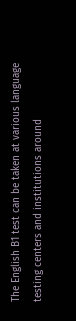The English B1 test can be taken at various language testing centers and institutions around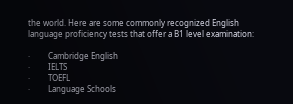the world. Here are some commonly recognized English language proficiency tests that offer a B1 level examination:

·         Cambridge English
·         IELTS
·         TOEFL
·         Language Schools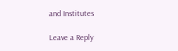and Institutes

Leave a Reply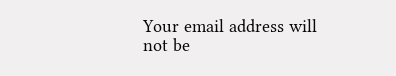Your email address will not be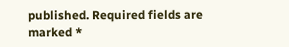published. Required fields are marked *